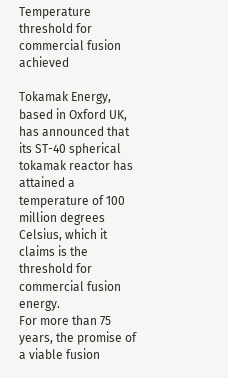Temperature threshold for commercial fusion achieved

Tokamak Energy, based in Oxford UK, has announced that its ST-40 spherical tokamak reactor has attained a temperature of 100 million degrees Celsius, which it claims is the threshold for commercial fusion energy.
For more than 75 years, the promise of a viable fusion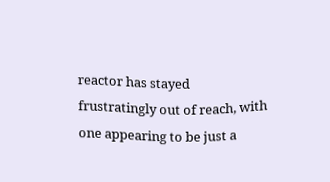reactor has stayed frustratingly out of reach, with one appearing to be just a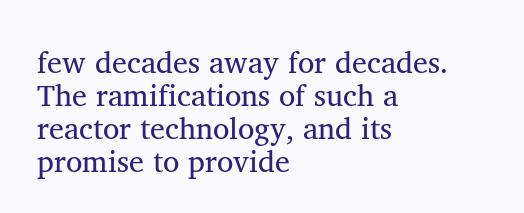few decades away for decades. The ramifications of such a reactor technology, and its promise to provide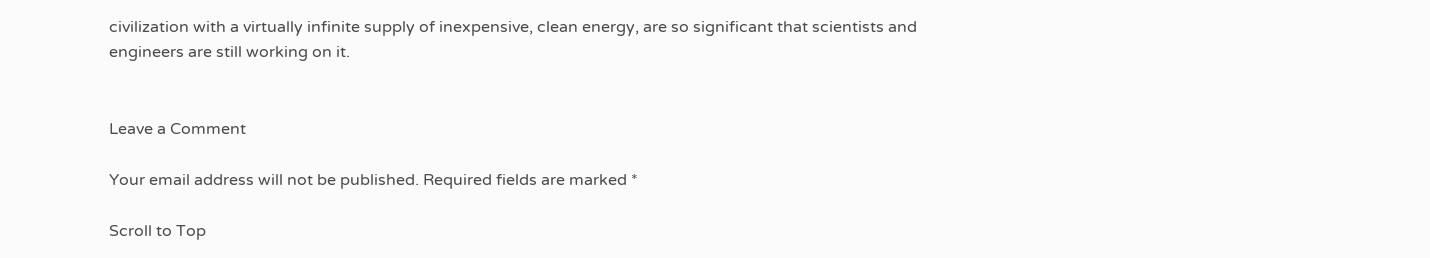civilization with a virtually infinite supply of inexpensive, clean energy, are so significant that scientists and engineers are still working on it.


Leave a Comment

Your email address will not be published. Required fields are marked *

Scroll to Top